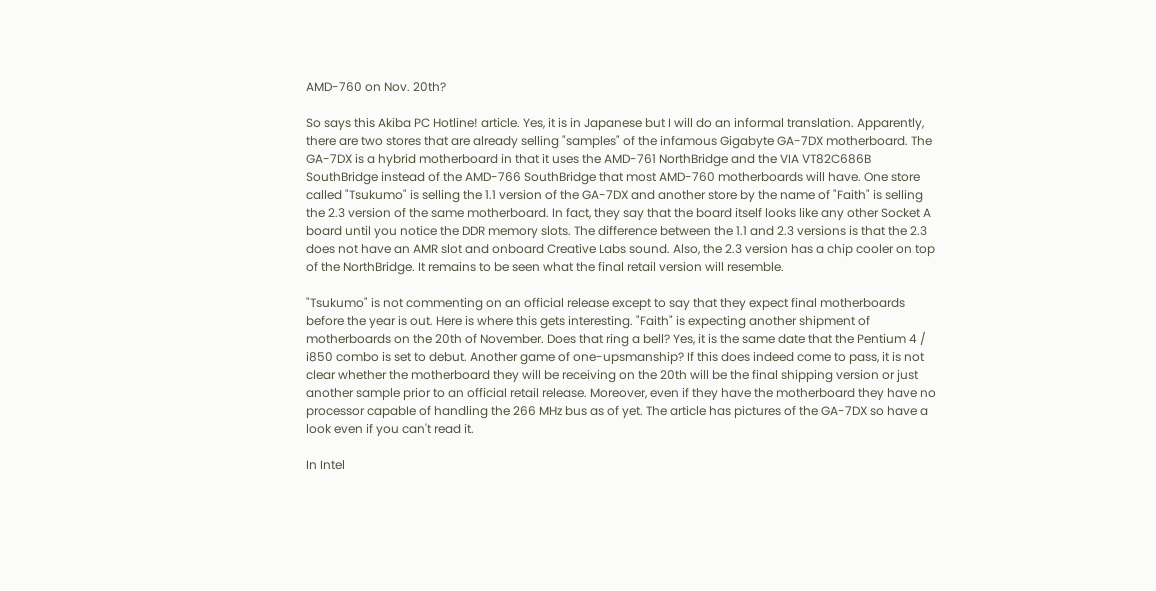AMD-760 on Nov. 20th?

So says this Akiba PC Hotline! article. Yes, it is in Japanese but I will do an informal translation. Apparently, there are two stores that are already selling "samples" of the infamous Gigabyte GA-7DX motherboard. The GA-7DX is a hybrid motherboard in that it uses the AMD-761 NorthBridge and the VIA VT82C686B SouthBridge instead of the AMD-766 SouthBridge that most AMD-760 motherboards will have. One store called "Tsukumo" is selling the 1.1 version of the GA-7DX and another store by the name of "Faith" is selling the 2.3 version of the same motherboard. In fact, they say that the board itself looks like any other Socket A board until you notice the DDR memory slots. The difference between the 1.1 and 2.3 versions is that the 2.3 does not have an AMR slot and onboard Creative Labs sound. Also, the 2.3 version has a chip cooler on top of the NorthBridge. It remains to be seen what the final retail version will resemble.

"Tsukumo" is not commenting on an official release except to say that they expect final motherboards before the year is out. Here is where this gets interesting. "Faith" is expecting another shipment of motherboards on the 20th of November. Does that ring a bell? Yes, it is the same date that the Pentium 4 / i850 combo is set to debut. Another game of one-upsmanship? If this does indeed come to pass, it is not clear whether the motherboard they will be receiving on the 20th will be the final shipping version or just another sample prior to an official retail release. Moreover, even if they have the motherboard they have no processor capabIe of handling the 266 MHz bus as of yet. The article has pictures of the GA-7DX so have a look even if you can't read it.

In Intel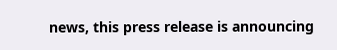news, this press release is announcing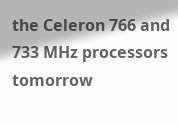the Celeron 766 and 733 MHz processors tomorrow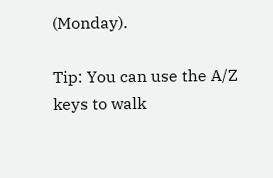(Monday).

Tip: You can use the A/Z keys to walk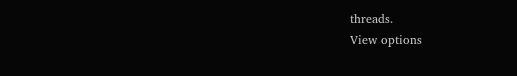threads.
View options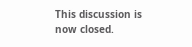This discussion is now closed.